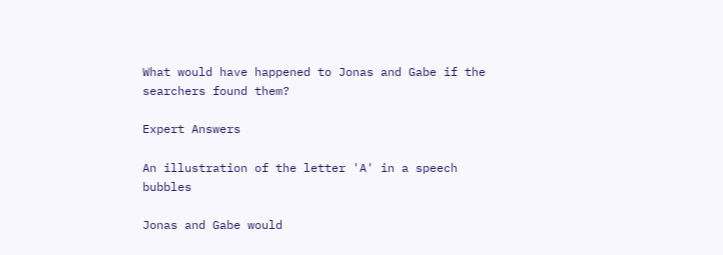What would have happened to Jonas and Gabe if the searchers found them?

Expert Answers

An illustration of the letter 'A' in a speech bubbles

Jonas and Gabe would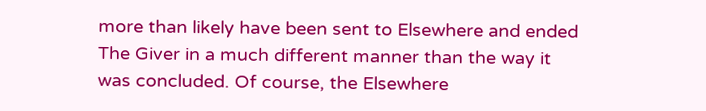more than likely have been sent to Elsewhere and ended The Giver in a much different manner than the way it was concluded. Of course, the Elsewhere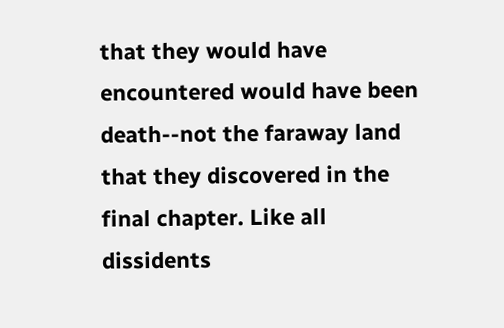that they would have encountered would have been death--not the faraway land that they discovered in the final chapter. Like all dissidents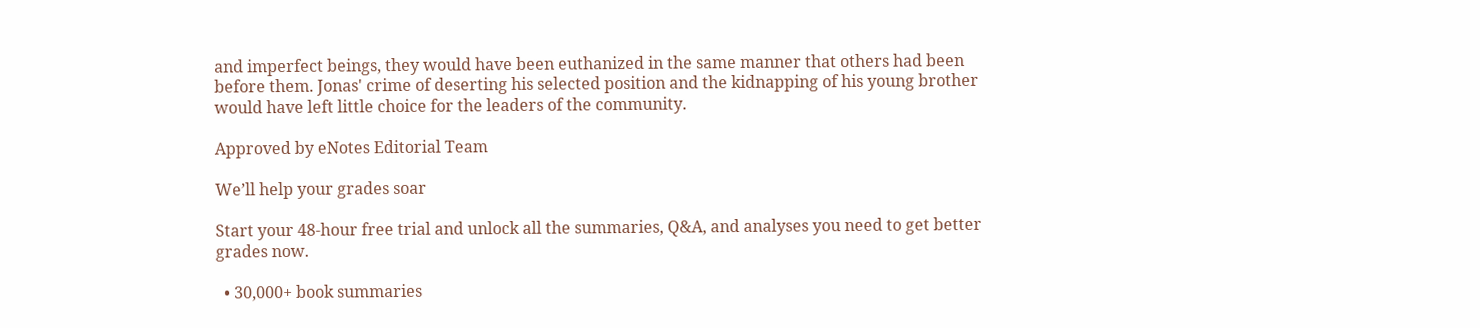and imperfect beings, they would have been euthanized in the same manner that others had been before them. Jonas' crime of deserting his selected position and the kidnapping of his young brother would have left little choice for the leaders of the community.

Approved by eNotes Editorial Team

We’ll help your grades soar

Start your 48-hour free trial and unlock all the summaries, Q&A, and analyses you need to get better grades now.

  • 30,000+ book summaries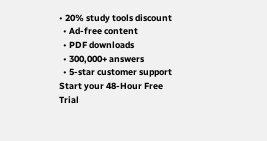• 20% study tools discount
  • Ad-free content
  • PDF downloads
  • 300,000+ answers
  • 5-star customer support
Start your 48-Hour Free Trial